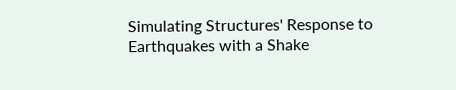Simulating Structures' Response to Earthquakes with a Shake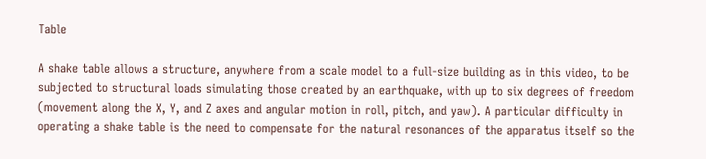Table

A shake table allows a structure, anywhere from a scale model to a full-size building as in this video, to be subjected to structural loads simulating those created by an earthquake, with up to six degrees of freedom (movement along the X, Y, and Z axes and angular motion in roll, pitch, and yaw). A particular difficulty in operating a shake table is the need to compensate for the natural resonances of the apparatus itself so the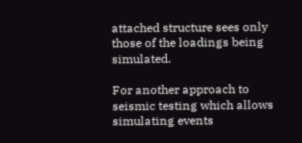attached structure sees only those of the loadings being simulated.

For another approach to seismic testing which allows simulating events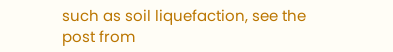such as soil liquefaction, see the post from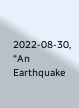2022-08-30, “An Earthquake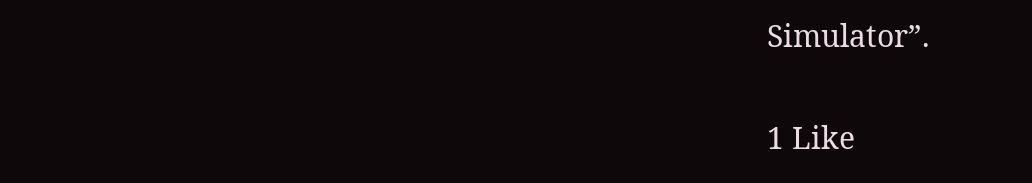Simulator”.

1 Like